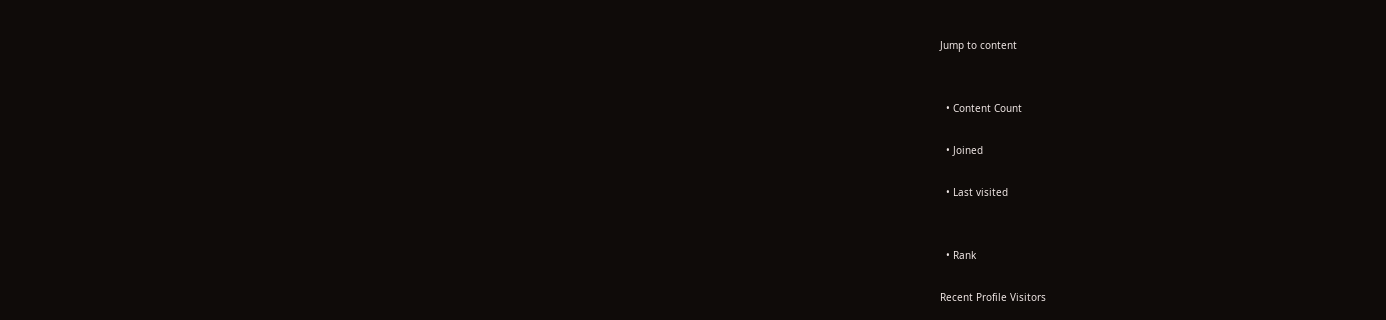Jump to content


  • Content Count

  • Joined

  • Last visited


  • Rank

Recent Profile Visitors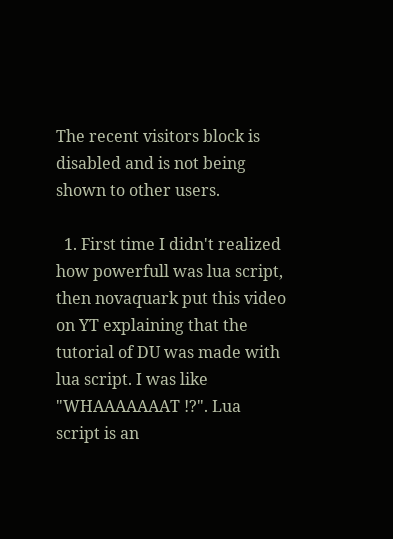The recent visitors block is disabled and is not being shown to other users.

  1. First time I didn't realized how powerfull was lua script, then novaquark put this video on YT explaining that the tutorial of DU was made with lua script. I was like "WHAAAAAAAT !?". Lua script is an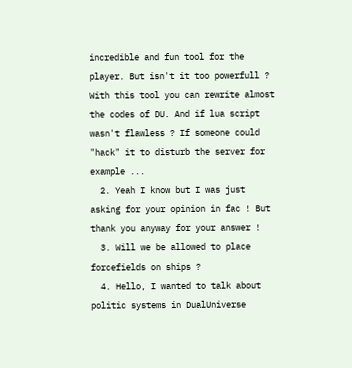incredible and fun tool for the player. But isn't it too powerfull ? With this tool you can rewrite almost the codes of DU. And if lua script wasn't flawless ? If someone could "hack" it to disturb the server for example ...
  2. Yeah I know but I was just asking for your opinion in fac ! But thank you anyway for your answer !
  3. Will we be allowed to place forcefields on ships ?
  4. Hello, I wanted to talk about politic systems in DualUniverse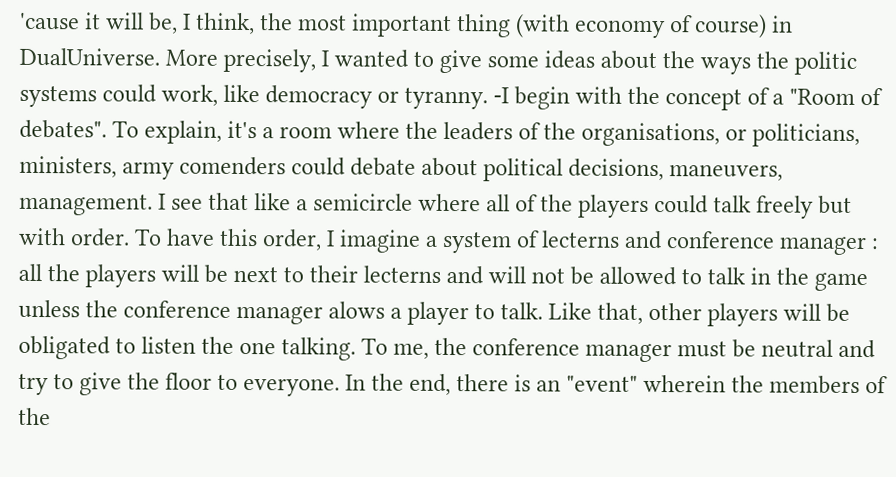'cause it will be, I think, the most important thing (with economy of course) in DualUniverse. More precisely, I wanted to give some ideas about the ways the politic systems could work, like democracy or tyranny. -I begin with the concept of a "Room of debates". To explain, it's a room where the leaders of the organisations, or politicians, ministers, army comenders could debate about political decisions, maneuvers, management. I see that like a semicircle where all of the players could talk freely but with order. To have this order, I imagine a system of lecterns and conference manager : all the players will be next to their lecterns and will not be allowed to talk in the game unless the conference manager alows a player to talk. Like that, other players will be obligated to listen the one talking. To me, the conference manager must be neutral and try to give the floor to everyone. In the end, there is an "event" wherein the members of the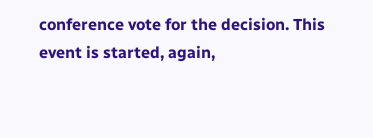conference vote for the decision. This event is started, again,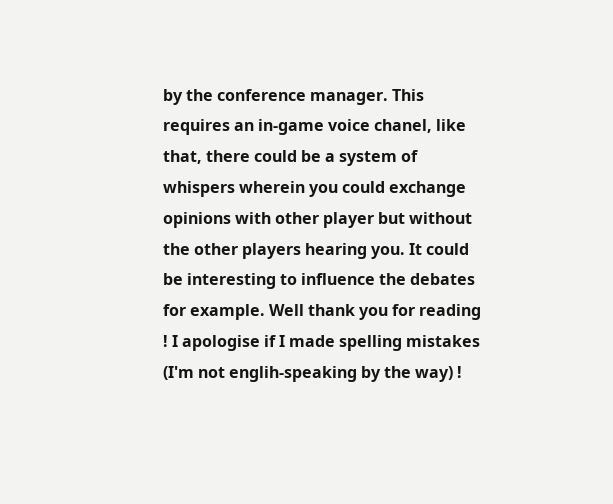by the conference manager. This requires an in-game voice chanel, like that, there could be a system of whispers wherein you could exchange opinions with other player but without the other players hearing you. It could be interesting to influence the debates for example. Well thank you for reading ! I apologise if I made spelling mistakes (I'm not englih-speaking by the way) !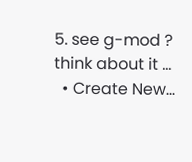5. see g-mod ? think about it ...
  • Create New...